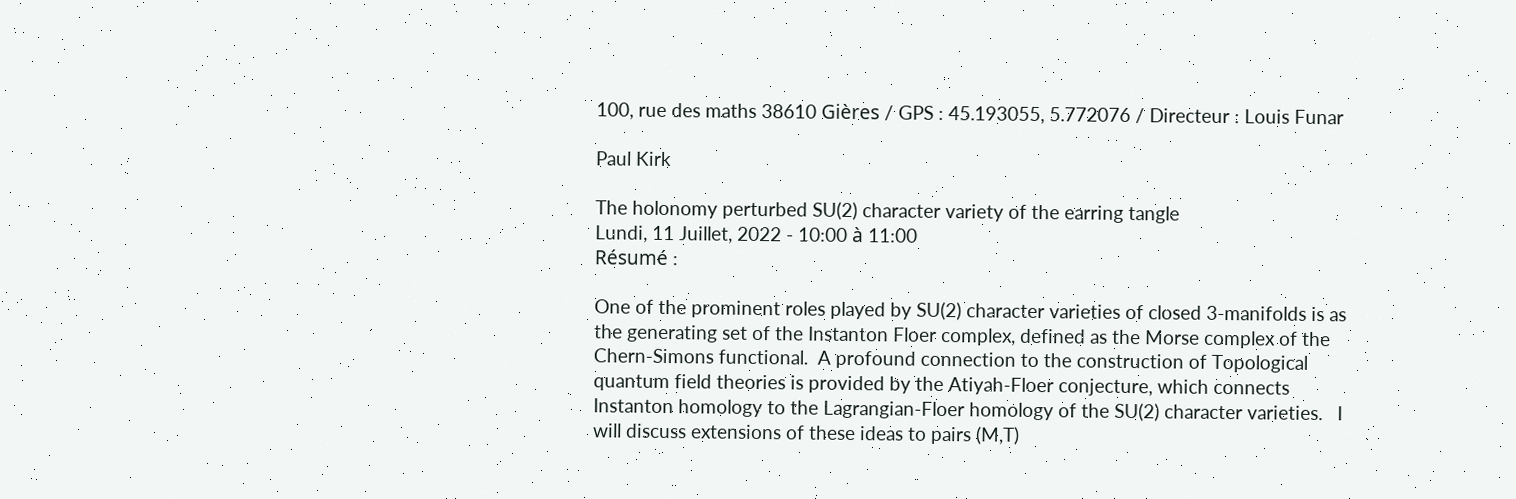100, rue des maths 38610 Gières / GPS : 45.193055, 5.772076 / Directeur : Louis Funar

Paul Kirk

The holonomy perturbed SU(2) character variety of the earring tangle
Lundi, 11 Juillet, 2022 - 10:00 à 11:00
Résumé :

One of the prominent roles played by SU(2) character varieties of closed 3-manifolds is as the generating set of the Instanton Floer complex, defined as the Morse complex of the Chern-Simons functional.  A profound connection to the construction of Topological quantum field theories is provided by the Atiyah-Floer conjecture, which connects Instanton homology to the Lagrangian-Floer homology of the SU(2) character varieties.   I will discuss extensions of these ideas to pairs (M,T)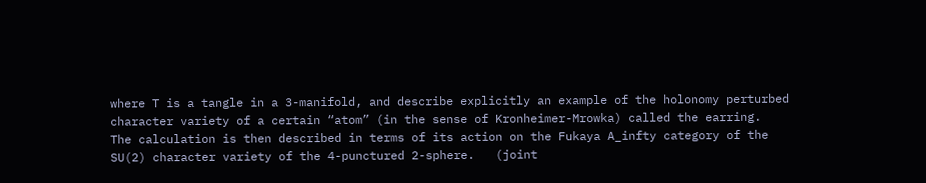where T is a tangle in a 3-manifold, and describe explicitly an example of the holonomy perturbed character variety of a certain “atom” (in the sense of Kronheimer-Mrowka) called the earring.
The calculation is then described in terms of its action on the Fukaya A_infty category of the SU(2) character variety of the 4-punctured 2-sphere.   (joint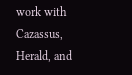work with Cazassus, Herald, and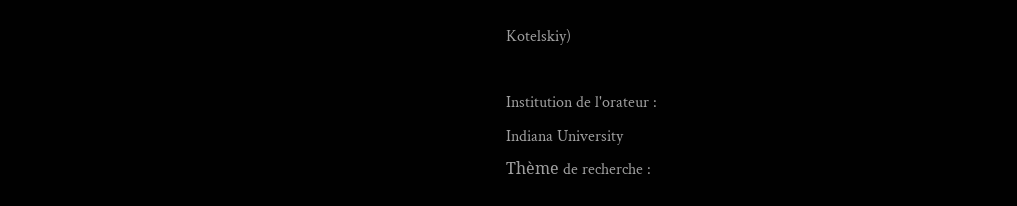Kotelskiy)

Institution de l'orateur :
Indiana University
Thème de recherche :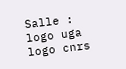Salle :
logo uga logo cnrs